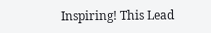Inspiring! This Lead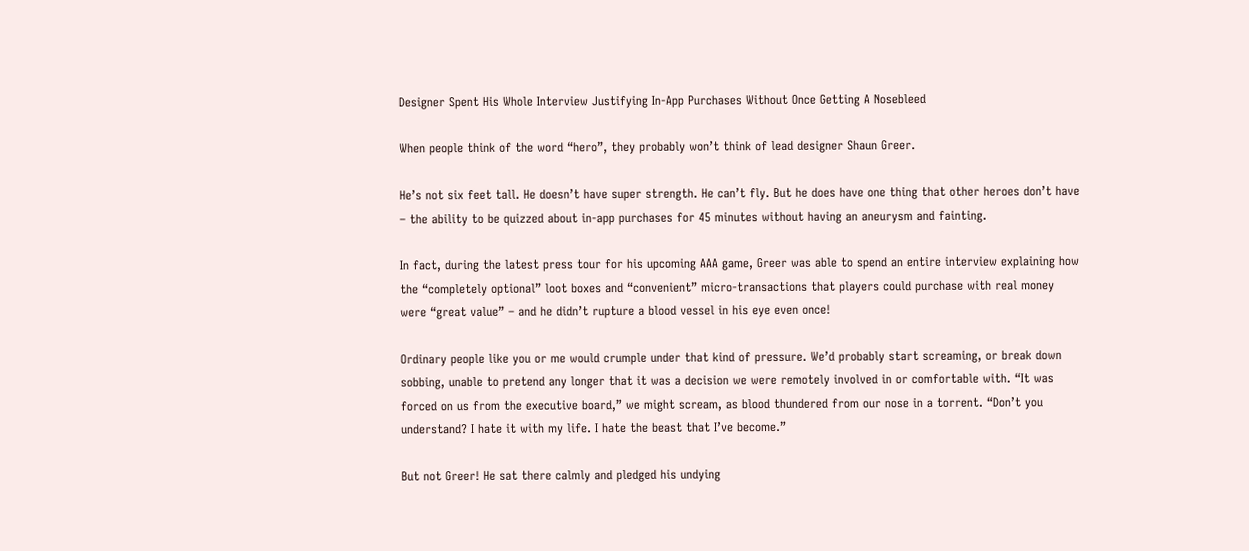Designer Spent His Whole Interview Justifying In-App Purchases Without Once Getting A Nosebleed

When people think of the word “hero”, they probably won’t think of lead designer Shaun Greer.

He’s not six feet tall. He doesn’t have super strength. He can’t fly. But he does have one thing that other heroes don’t have – the ability to be quizzed about in-app purchases for 45 minutes without having an aneurysm and fainting.

In fact, during the latest press tour for his upcoming AAA game, Greer was able to spend an entire interview explaining how the “completely optional” loot boxes and “convenient” micro-transactions that players could purchase with real money were “great value” – and he didn’t rupture a blood vessel in his eye even once!

Ordinary people like you or me would crumple under that kind of pressure. We’d probably start screaming, or break down sobbing, unable to pretend any longer that it was a decision we were remotely involved in or comfortable with. “It was forced on us from the executive board,” we might scream, as blood thundered from our nose in a torrent. “Don’t you understand? I hate it with my life. I hate the beast that I’ve become.”

But not Greer! He sat there calmly and pledged his undying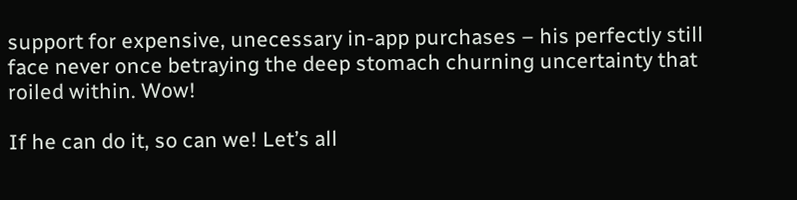support for expensive, unecessary in-app purchases – his perfectly still face never once betraying the deep stomach churning uncertainty that roiled within. Wow!

If he can do it, so can we! Let’s all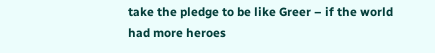take the pledge to be like Greer – if the world had more heroes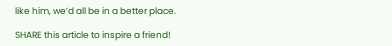like him, we’d all be in a better place.

SHARE this article to inspire a friend!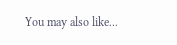You may also like...